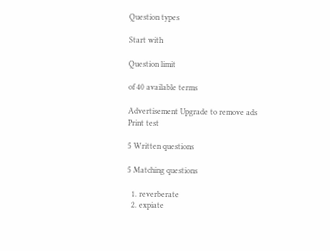Question types

Start with

Question limit

of 40 available terms

Advertisement Upgrade to remove ads
Print test

5 Written questions

5 Matching questions

  1. reverberate
  2. expiate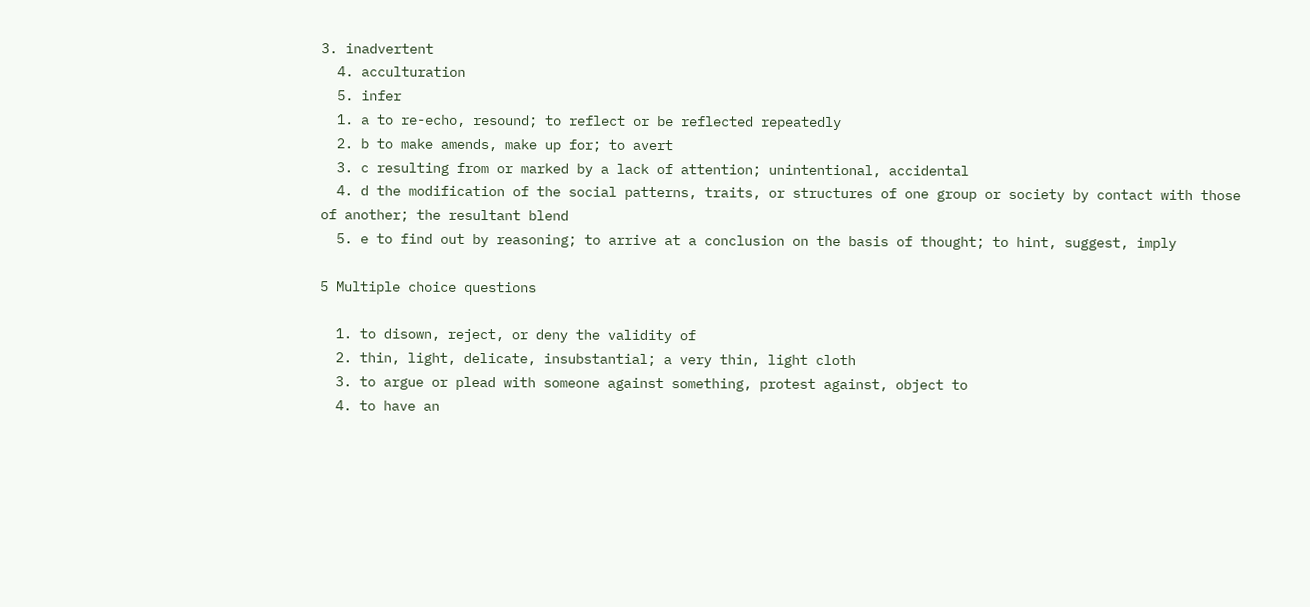3. inadvertent
  4. acculturation
  5. infer
  1. a to re-echo, resound; to reflect or be reflected repeatedly
  2. b to make amends, make up for; to avert
  3. c resulting from or marked by a lack of attention; unintentional, accidental
  4. d the modification of the social patterns, traits, or structures of one group or society by contact with those of another; the resultant blend
  5. e to find out by reasoning; to arrive at a conclusion on the basis of thought; to hint, suggest, imply

5 Multiple choice questions

  1. to disown, reject, or deny the validity of
  2. thin, light, delicate, insubstantial; a very thin, light cloth
  3. to argue or plead with someone against something, protest against, object to
  4. to have an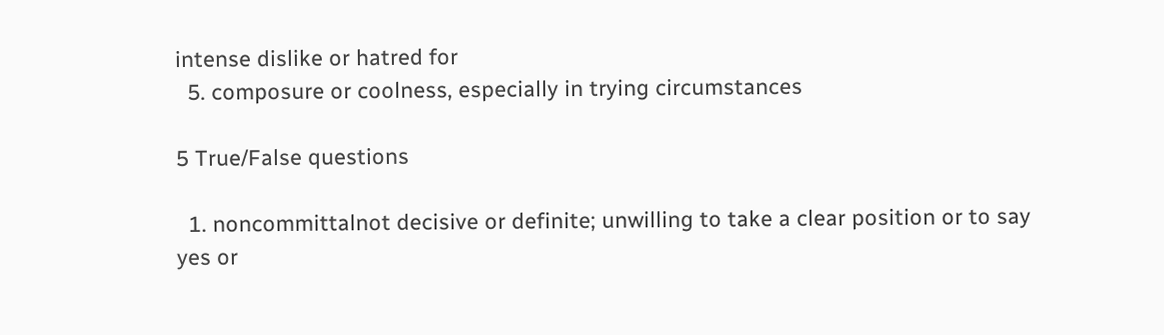intense dislike or hatred for
  5. composure or coolness, especially in trying circumstances

5 True/False questions

  1. noncommittalnot decisive or definite; unwilling to take a clear position or to say yes or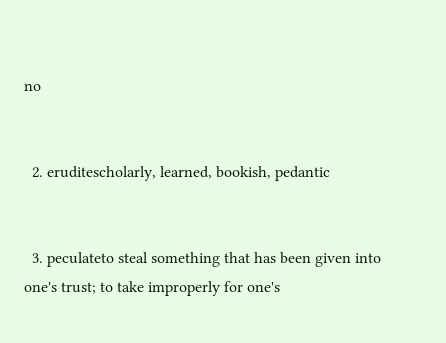no


  2. eruditescholarly, learned, bookish, pedantic


  3. peculateto steal something that has been given into one's trust; to take improperly for one's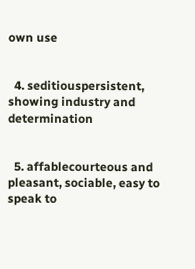own use


  4. seditiouspersistent, showing industry and determination


  5. affablecourteous and pleasant, sociable, easy to speak to